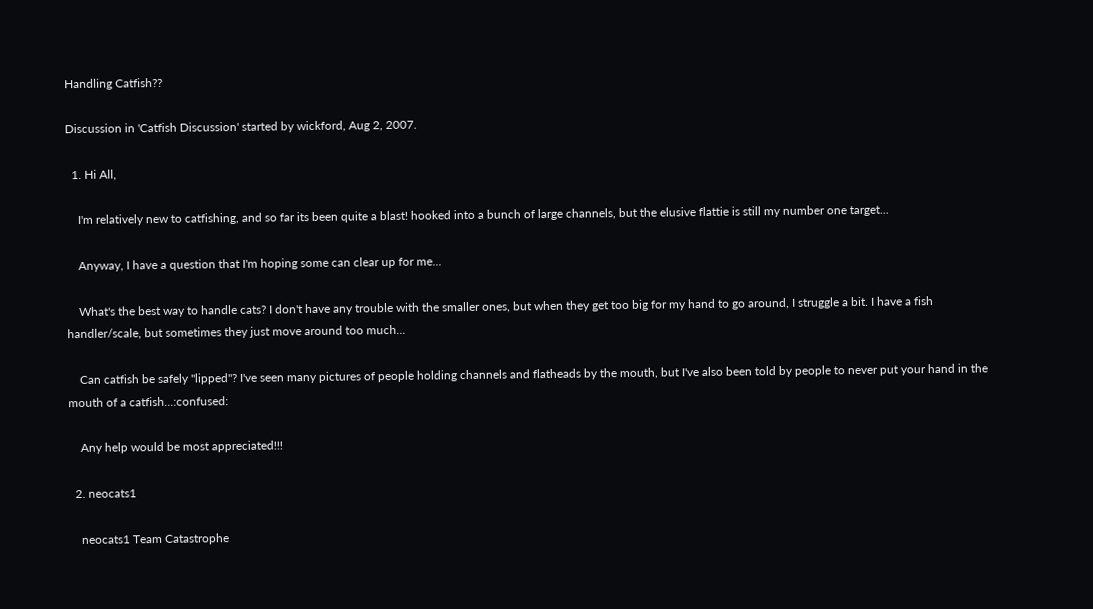Handling Catfish??

Discussion in 'Catfish Discussion' started by wickford, Aug 2, 2007.

  1. Hi All,

    I'm relatively new to catfishing, and so far its been quite a blast! hooked into a bunch of large channels, but the elusive flattie is still my number one target...

    Anyway, I have a question that I'm hoping some can clear up for me...

    What's the best way to handle cats? I don't have any trouble with the smaller ones, but when they get too big for my hand to go around, I struggle a bit. I have a fish handler/scale, but sometimes they just move around too much...

    Can catfish be safely "lipped"? I've seen many pictures of people holding channels and flatheads by the mouth, but I've also been told by people to never put your hand in the mouth of a catfish...:confused:

    Any help would be most appreciated!!!

  2. neocats1

    neocats1 Team Catastrophe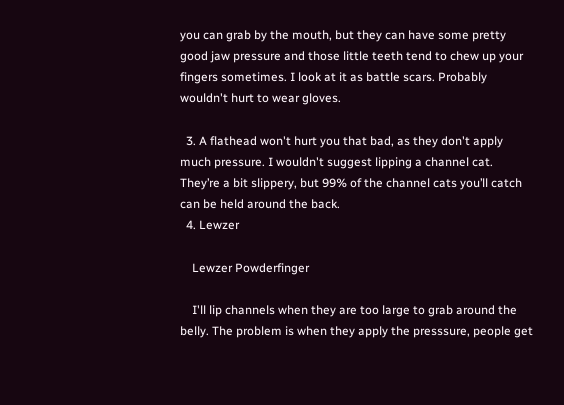you can grab by the mouth, but they can have some pretty good jaw pressure and those little teeth tend to chew up your fingers sometimes. I look at it as battle scars. Probably wouldn't hurt to wear gloves.

  3. A flathead won't hurt you that bad, as they don't apply much pressure. I wouldn't suggest lipping a channel cat. They’re a bit slippery, but 99% of the channel cats you’ll catch can be held around the back.
  4. Lewzer

    Lewzer Powderfinger

    I'll lip channels when they are too large to grab around the belly. The problem is when they apply the presssure, people get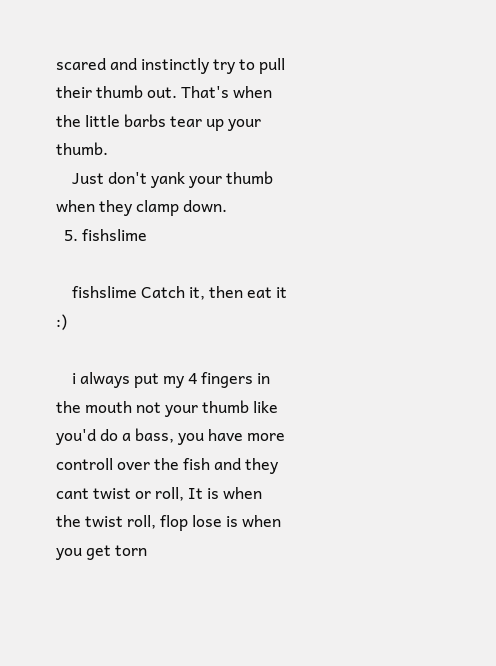scared and instinctly try to pull their thumb out. That's when the little barbs tear up your thumb.
    Just don't yank your thumb when they clamp down.
  5. fishslime

    fishslime Catch it, then eat it :)

    i always put my 4 fingers in the mouth not your thumb like you'd do a bass, you have more controll over the fish and they cant twist or roll, It is when the twist roll, flop lose is when you get torn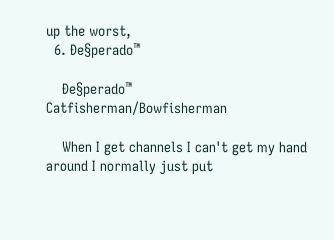up the worst,
  6. Ðe§perado™

    Ðe§perado™ Catfisherman/Bowfisherman

    When I get channels I can't get my hand around I normally just put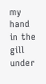my hand in the gill under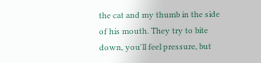the cat and my thumb in the side of his mouth. They try to bite down, you'll feel pressure, but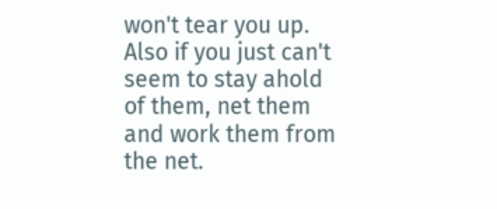won't tear you up. Also if you just can't seem to stay ahold of them, net them and work them from the net.